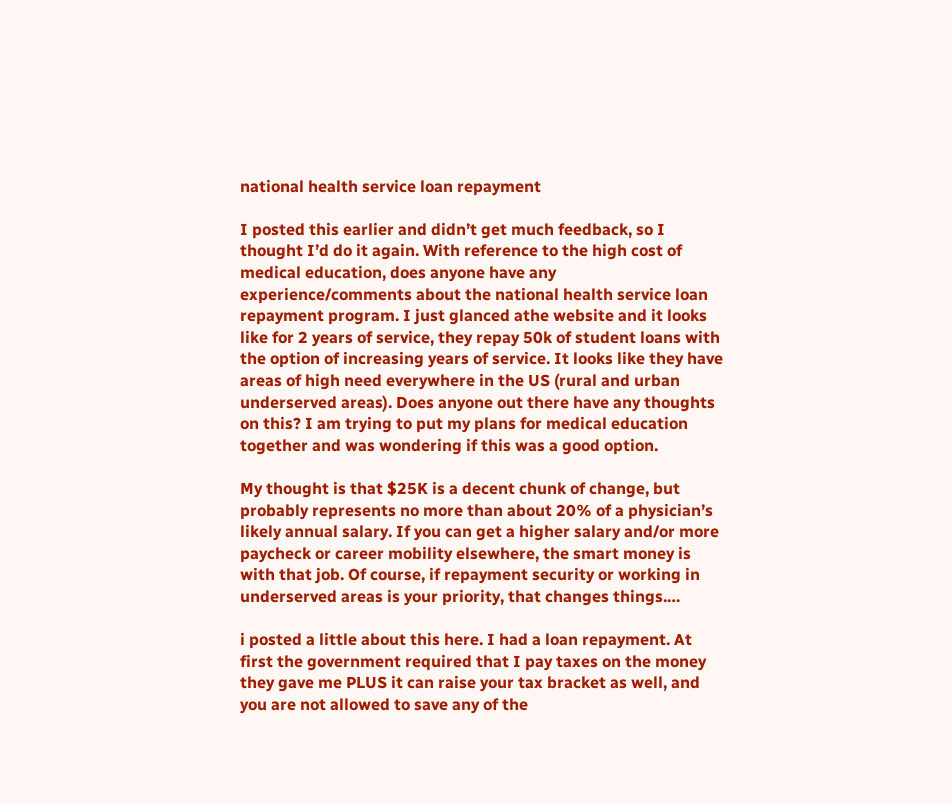national health service loan repayment

I posted this earlier and didn’t get much feedback, so I thought I’d do it again. With reference to the high cost of medical education, does anyone have any experience/comments about the national health service loan repayment program. I just glanced athe website and it looks like for 2 years of service, they repay 50k of student loans with the option of increasing years of service. It looks like they have areas of high need everywhere in the US (rural and urban underserved areas). Does anyone out there have any thoughts on this? I am trying to put my plans for medical education together and was wondering if this was a good option.

My thought is that $25K is a decent chunk of change, but probably represents no more than about 20% of a physician’s likely annual salary. If you can get a higher salary and/or more paycheck or career mobility elsewhere, the smart money is with that job. Of course, if repayment security or working in underserved areas is your priority, that changes things.…

i posted a little about this here. I had a loan repayment. At first the government required that I pay taxes on the money they gave me PLUS it can raise your tax bracket as well, and you are not allowed to save any of the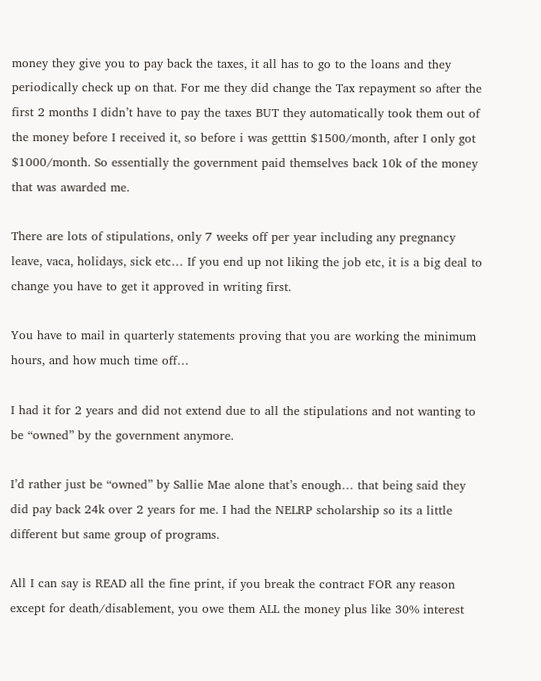money they give you to pay back the taxes, it all has to go to the loans and they periodically check up on that. For me they did change the Tax repayment so after the first 2 months I didn’t have to pay the taxes BUT they automatically took them out of the money before I received it, so before i was getttin $1500/month, after I only got $1000/month. So essentially the government paid themselves back 10k of the money that was awarded me.

There are lots of stipulations, only 7 weeks off per year including any pregnancy leave, vaca, holidays, sick etc… If you end up not liking the job etc, it is a big deal to change you have to get it approved in writing first.

You have to mail in quarterly statements proving that you are working the minimum hours, and how much time off…

I had it for 2 years and did not extend due to all the stipulations and not wanting to be “owned” by the government anymore.

I’d rather just be “owned” by Sallie Mae alone that’s enough… that being said they did pay back 24k over 2 years for me. I had the NELRP scholarship so its a little different but same group of programs.

All I can say is READ all the fine print, if you break the contract FOR any reason except for death/disablement, you owe them ALL the money plus like 30% interest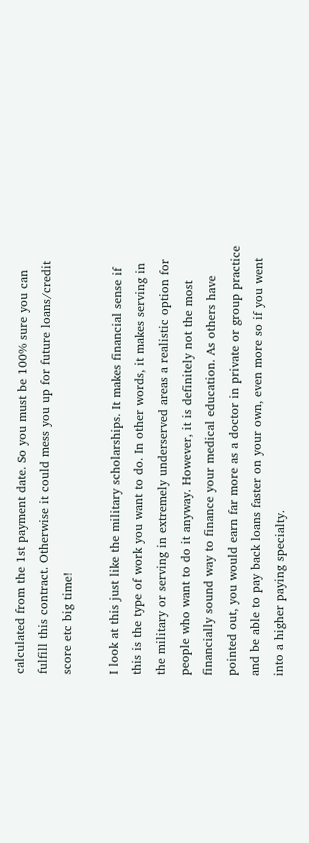calculated from the 1st payment date. So you must be 100% sure you can fulfill this contract. Otherwise it could mess you up for future loans/credit score etc big time!

I look at this just like the military scholarships. It makes financial sense if this is the type of work you want to do. In other words, it makes serving in the military or serving in extremely underserved areas a realistic option for people who want to do it anyway. However, it is definitely not the most financially sound way to finance your medical education. As others have pointed out, you would earn far more as a doctor in private or group practice and be able to pay back loans faster on your own, even more so if you went into a higher paying specialty.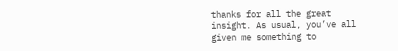thanks for all the great insight. As usual, you’ve all given me something to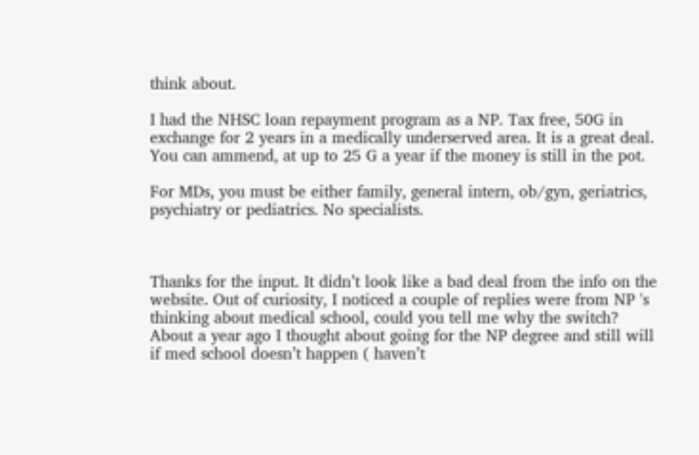think about.

I had the NHSC loan repayment program as a NP. Tax free, 50G in exchange for 2 years in a medically underserved area. It is a great deal. You can ammend, at up to 25 G a year if the money is still in the pot.

For MDs, you must be either family, general intern, ob/gyn, geriatrics, psychiatry or pediatrics. No specialists.



Thanks for the input. It didn’t look like a bad deal from the info on the website. Out of curiosity, I noticed a couple of replies were from NP 's thinking about medical school, could you tell me why the switch? About a year ago I thought about going for the NP degree and still will if med school doesn’t happen ( haven’t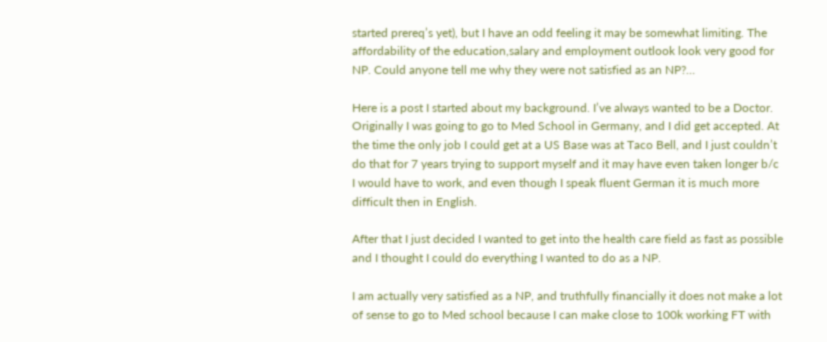started prereq’s yet), but I have an odd feeling it may be somewhat limiting. The affordability of the education,salary and employment outlook look very good for NP. Could anyone tell me why they were not satisfied as an NP?…

Here is a post I started about my background. I’ve always wanted to be a Doctor. Originally I was going to go to Med School in Germany, and I did get accepted. At the time the only job I could get at a US Base was at Taco Bell, and I just couldn’t do that for 7 years trying to support myself and it may have even taken longer b/c I would have to work, and even though I speak fluent German it is much more difficult then in English.

After that I just decided I wanted to get into the health care field as fast as possible and I thought I could do everything I wanted to do as a NP.

I am actually very satisfied as a NP, and truthfully financially it does not make a lot of sense to go to Med school because I can make close to 100k working FT with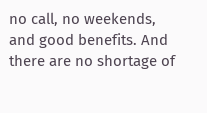no call, no weekends, and good benefits. And there are no shortage of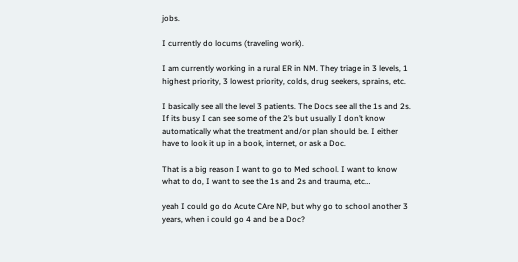jobs.

I currently do locums (traveling work).

I am currently working in a rural ER in NM. They triage in 3 levels, 1 highest priority, 3 lowest priority, colds, drug seekers, sprains, etc.

I basically see all the level 3 patients. The Docs see all the 1s and 2s. If its busy I can see some of the 2’s but usually I don’t know automatically what the treatment and/or plan should be. I either have to look it up in a book, internet, or ask a Doc.

That is a big reason I want to go to Med school. I want to know what to do, I want to see the 1s and 2s and trauma, etc…

yeah I could go do Acute CAre NP, but why go to school another 3 years, when i could go 4 and be a Doc?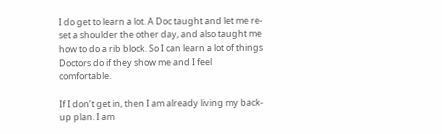I do get to learn a lot. A Doc taught and let me re-set a shoulder the other day, and also taught me how to do a rib block. So I can learn a lot of things Doctors do if they show me and I feel comfortable.

If I don’t get in, then I am already living my back-up plan. I am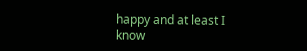happy and at least I know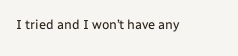I tried and I won’t have any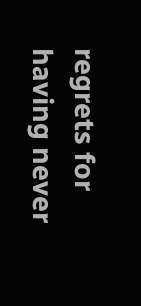regrets for having never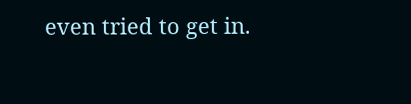even tried to get in.